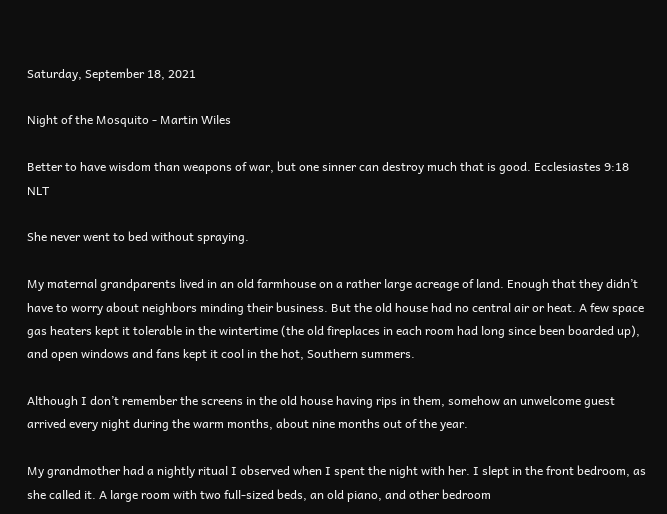Saturday, September 18, 2021

Night of the Mosquito - Martin Wiles

Better to have wisdom than weapons of war, but one sinner can destroy much that is good. Ecclesiastes 9:18 NLT

She never went to bed without spraying.

My maternal grandparents lived in an old farmhouse on a rather large acreage of land. Enough that they didn’t have to worry about neighbors minding their business. But the old house had no central air or heat. A few space gas heaters kept it tolerable in the wintertime (the old fireplaces in each room had long since been boarded up), and open windows and fans kept it cool in the hot, Southern summers.

Although I don’t remember the screens in the old house having rips in them, somehow an unwelcome guest arrived every night during the warm months, about nine months out of the year.

My grandmother had a nightly ritual I observed when I spent the night with her. I slept in the front bedroom, as she called it. A large room with two full-sized beds, an old piano, and other bedroom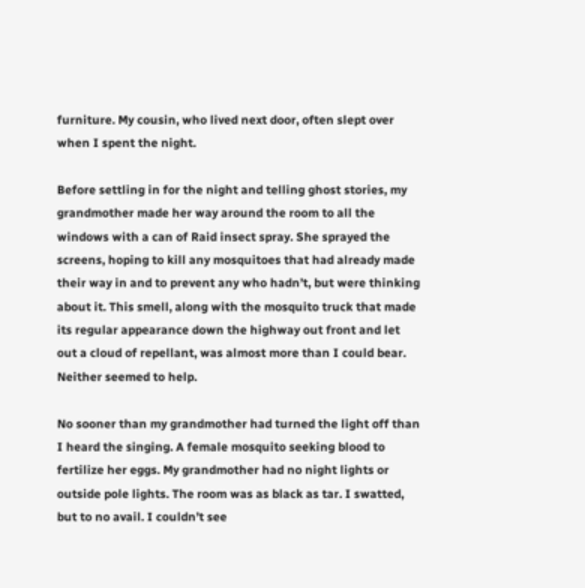furniture. My cousin, who lived next door, often slept over when I spent the night.

Before settling in for the night and telling ghost stories, my grandmother made her way around the room to all the windows with a can of Raid insect spray. She sprayed the screens, hoping to kill any mosquitoes that had already made their way in and to prevent any who hadn’t, but were thinking about it. This smell, along with the mosquito truck that made its regular appearance down the highway out front and let out a cloud of repellant, was almost more than I could bear. Neither seemed to help.

No sooner than my grandmother had turned the light off than I heard the singing. A female mosquito seeking blood to fertilize her eggs. My grandmother had no night lights or outside pole lights. The room was as black as tar. I swatted, but to no avail. I couldn’t see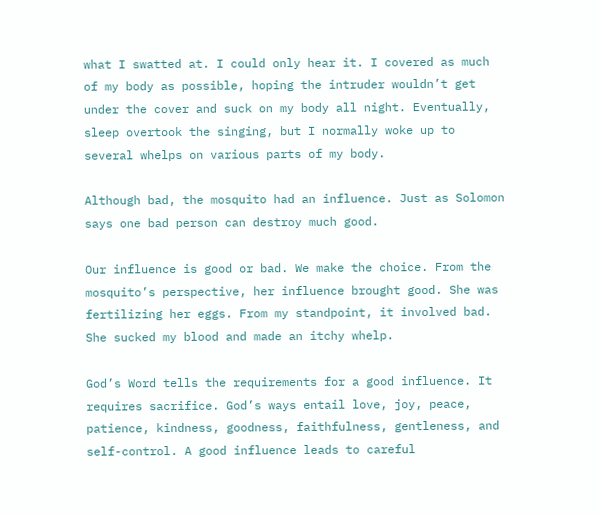what I swatted at. I could only hear it. I covered as much of my body as possible, hoping the intruder wouldn’t get under the cover and suck on my body all night. Eventually, sleep overtook the singing, but I normally woke up to several whelps on various parts of my body.

Although bad, the mosquito had an influence. Just as Solomon says one bad person can destroy much good.

Our influence is good or bad. We make the choice. From the mosquito’s perspective, her influence brought good. She was fertilizing her eggs. From my standpoint, it involved bad. She sucked my blood and made an itchy whelp.

God’s Word tells the requirements for a good influence. It requires sacrifice. God’s ways entail love, joy, peace, patience, kindness, goodness, faithfulness, gentleness, and self-control. A good influence leads to careful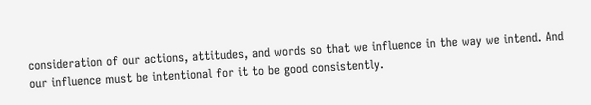consideration of our actions, attitudes, and words so that we influence in the way we intend. And our influence must be intentional for it to be good consistently.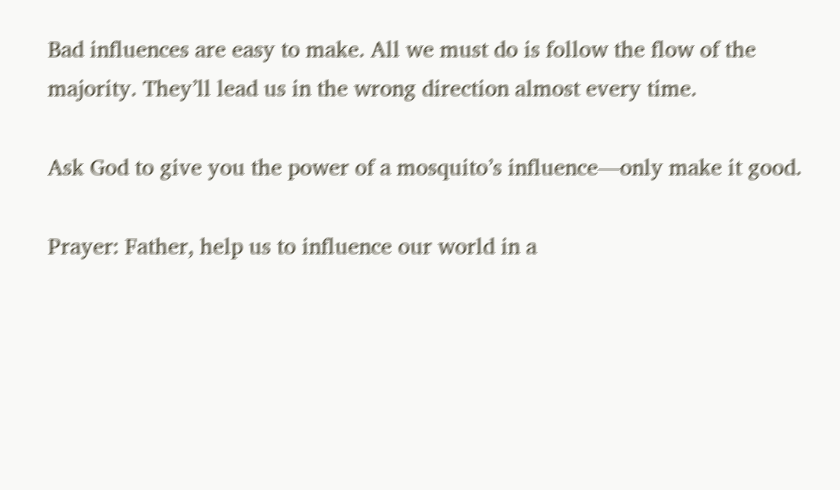Bad influences are easy to make. All we must do is follow the flow of the majority. They’ll lead us in the wrong direction almost every time.

Ask God to give you the power of a mosquito’s influence—only make it good.

Prayer: Father, help us to influence our world in a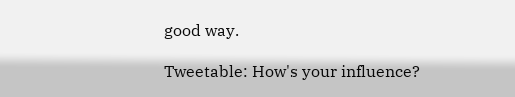good way.

Tweetable: How's your influence?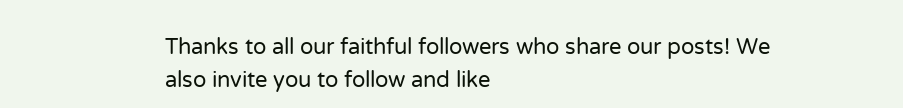Thanks to all our faithful followers who share our posts! We also invite you to follow and like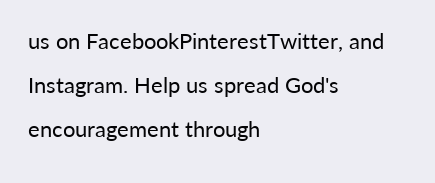us on FacebookPinterestTwitter, and Instagram. Help us spread God's encouragement through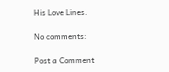His Love Lines.

No comments:

Post a Comment